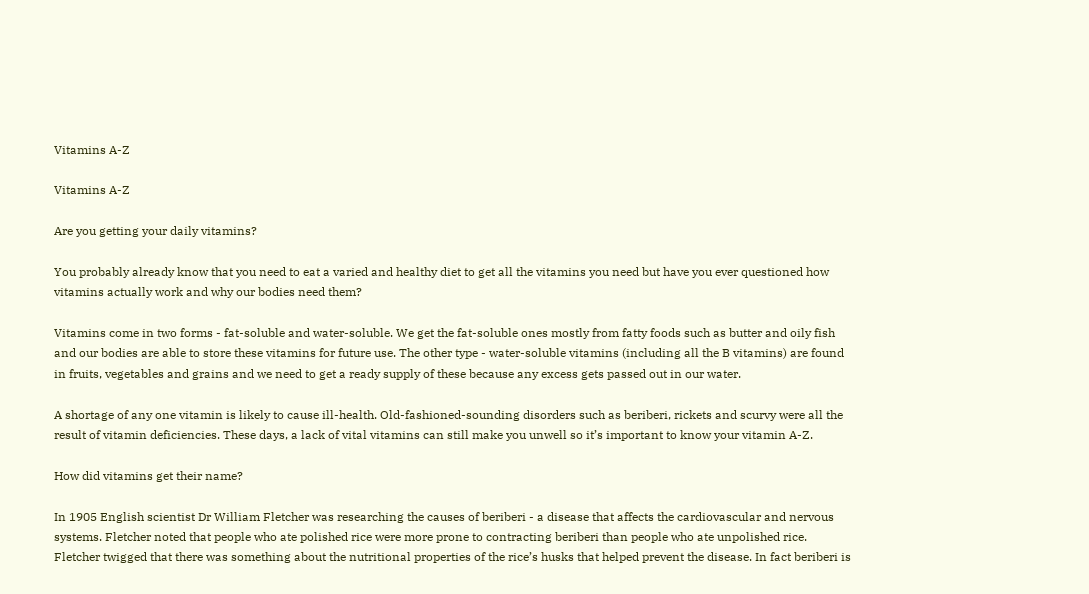Vitamins A-Z

Vitamins A-Z

Are you getting your daily vitamins?

You probably already know that you need to eat a varied and healthy diet to get all the vitamins you need but have you ever questioned how vitamins actually work and why our bodies need them?

Vitamins come in two forms - fat-soluble and water-soluble. We get the fat-soluble ones mostly from fatty foods such as butter and oily fish and our bodies are able to store these vitamins for future use. The other type - water-soluble vitamins (including all the B vitamins) are found in fruits, vegetables and grains and we need to get a ready supply of these because any excess gets passed out in our water.

A shortage of any one vitamin is likely to cause ill-health. Old-fashioned-sounding disorders such as beriberi, rickets and scurvy were all the result of vitamin deficiencies. These days, a lack of vital vitamins can still make you unwell so it’s important to know your vitamin A-Z.

How did vitamins get their name?

In 1905 English scientist Dr William Fletcher was researching the causes of beriberi - a disease that affects the cardiovascular and nervous systems. Fletcher noted that people who ate polished rice were more prone to contracting beriberi than people who ate unpolished rice. Fletcher twigged that there was something about the nutritional properties of the rice’s husks that helped prevent the disease. In fact beriberi is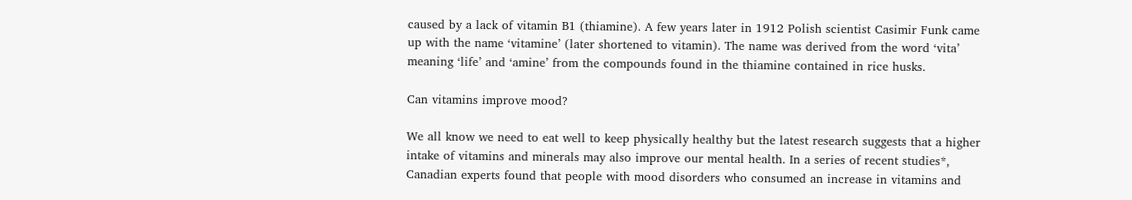caused by a lack of vitamin B1 (thiamine). A few years later in 1912 Polish scientist Casimir Funk came up with the name ‘vitamine’ (later shortened to vitamin). The name was derived from the word ‘vita’ meaning ‘life’ and ‘amine’ from the compounds found in the thiamine contained in rice husks.

Can vitamins improve mood?

We all know we need to eat well to keep physically healthy but the latest research suggests that a higher intake of vitamins and minerals may also improve our mental health. In a series of recent studies*, Canadian experts found that people with mood disorders who consumed an increase in vitamins and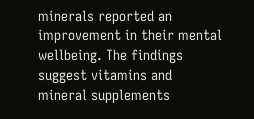minerals reported an improvement in their mental wellbeing. The findings suggest vitamins and mineral supplements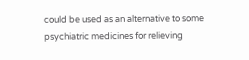could be used as an alternative to some psychiatric medicines for relieving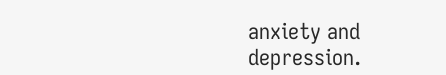anxiety and depression.